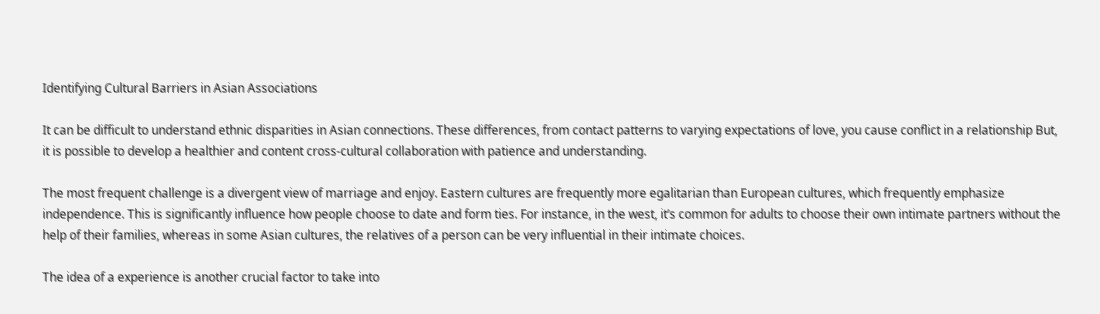Identifying Cultural Barriers in Asian Associations

It can be difficult to understand ethnic disparities in Asian connections. These differences, from contact patterns to varying expectations of love, you cause conflict in a relationship But, it is possible to develop a healthier and content cross-cultural collaboration with patience and understanding.

The most frequent challenge is a divergent view of marriage and enjoy. Eastern cultures are frequently more egalitarian than European cultures, which frequently emphasize independence. This is significantly influence how people choose to date and form ties. For instance, in the west, it’s common for adults to choose their own intimate partners without the help of their families, whereas in some Asian cultures, the relatives of a person can be very influential in their intimate choices.

The idea of a experience is another crucial factor to take into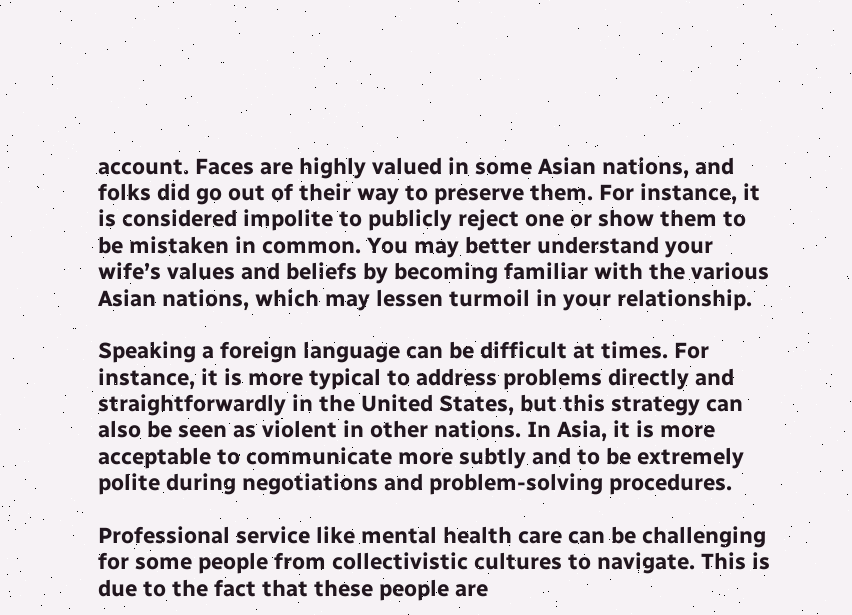account. Faces are highly valued in some Asian nations, and folks did go out of their way to preserve them. For instance, it is considered impolite to publicly reject one or show them to be mistaken in common. You may better understand your wife’s values and beliefs by becoming familiar with the various Asian nations, which may lessen turmoil in your relationship.

Speaking a foreign language can be difficult at times. For instance, it is more typical to address problems directly and straightforwardly in the United States, but this strategy can also be seen as violent in other nations. In Asia, it is more acceptable to communicate more subtly and to be extremely polite during negotiations and problem-solving procedures.

Professional service like mental health care can be challenging for some people from collectivistic cultures to navigate. This is due to the fact that these people are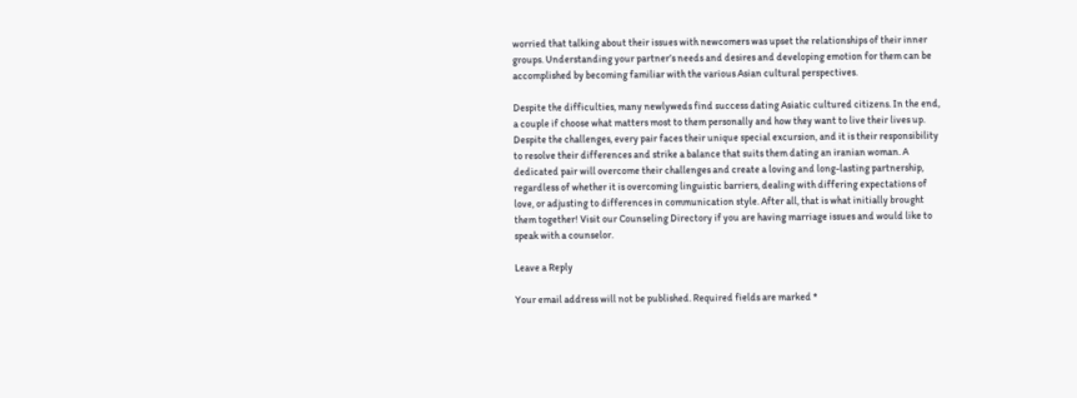worried that talking about their issues with newcomers was upset the relationships of their inner groups. Understanding your partner’s needs and desires and developing emotion for them can be accomplished by becoming familiar with the various Asian cultural perspectives.

Despite the difficulties, many newlyweds find success dating Asiatic cultured citizens. In the end, a couple if choose what matters most to them personally and how they want to live their lives up. Despite the challenges, every pair faces their unique special excursion, and it is their responsibility to resolve their differences and strike a balance that suits them dating an iranian woman. A dedicated pair will overcome their challenges and create a loving and long-lasting partnership, regardless of whether it is overcoming linguistic barriers, dealing with differing expectations of love, or adjusting to differences in communication style. After all, that is what initially brought them together! Visit our Counseling Directory if you are having marriage issues and would like to speak with a counselor.

Leave a Reply

Your email address will not be published. Required fields are marked *